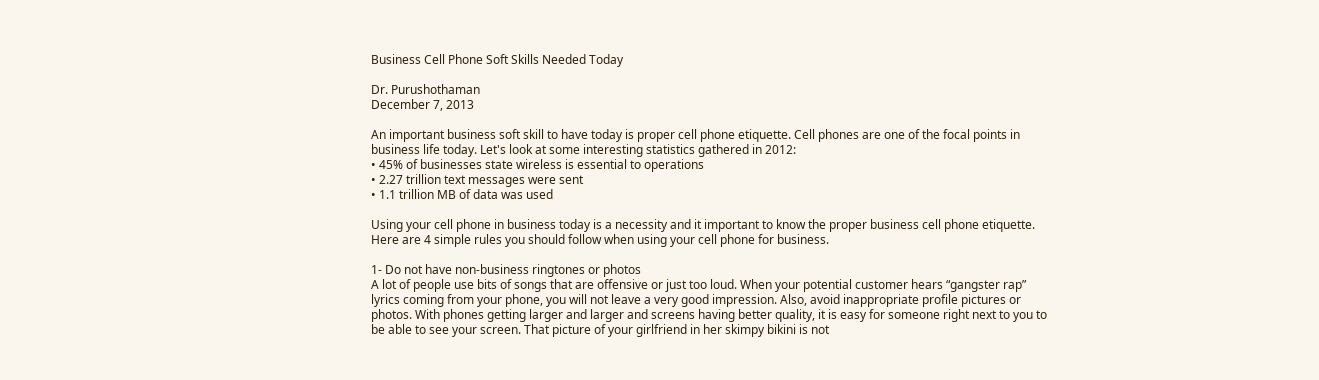Business Cell Phone Soft Skills Needed Today

Dr. Purushothaman
December 7, 2013

An important business soft skill to have today is proper cell phone etiquette. Cell phones are one of the focal points in business life today. Let's look at some interesting statistics gathered in 2012:
• 45% of businesses state wireless is essential to operations
• 2.27 trillion text messages were sent
• 1.1 trillion MB of data was used

Using your cell phone in business today is a necessity and it important to know the proper business cell phone etiquette. Here are 4 simple rules you should follow when using your cell phone for business.

1- Do not have non-business ringtones or photos
A lot of people use bits of songs that are offensive or just too loud. When your potential customer hears “gangster rap” lyrics coming from your phone, you will not leave a very good impression. Also, avoid inappropriate profile pictures or photos. With phones getting larger and larger and screens having better quality, it is easy for someone right next to you to be able to see your screen. That picture of your girlfriend in her skimpy bikini is not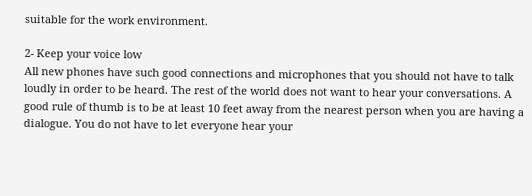suitable for the work environment.

2- Keep your voice low
All new phones have such good connections and microphones that you should not have to talk loudly in order to be heard. The rest of the world does not want to hear your conversations. A good rule of thumb is to be at least 10 feet away from the nearest person when you are having a dialogue. You do not have to let everyone hear your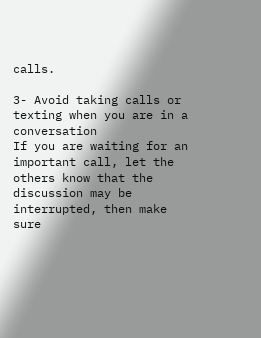calls.

3- Avoid taking calls or texting when you are in a conversation
If you are waiting for an important call, let the others know that the discussion may be interrupted, then make sure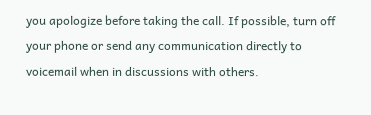you apologize before taking the call. If possible, turn off your phone or send any communication directly to voicemail when in discussions with others.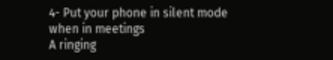4- Put your phone in silent mode when in meetings
A ringing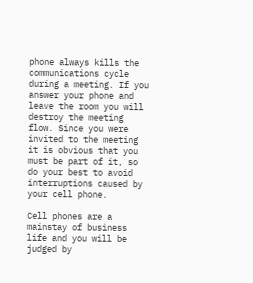phone always kills the communications cycle during a meeting. If you answer your phone and leave the room you will destroy the meeting flow. Since you were invited to the meeting it is obvious that you must be part of it, so do your best to avoid interruptions caused by your cell phone.

Cell phones are a mainstay of business life and you will be judged by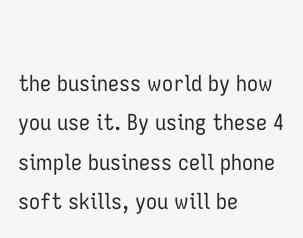the business world by how you use it. By using these 4 simple business cell phone soft skills, you will be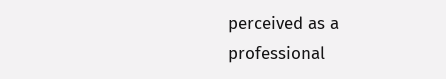perceived as a professional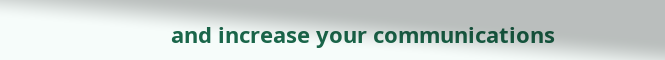and increase your communications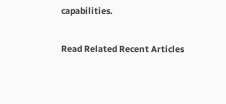capabilities.

Read Related Recent Articles